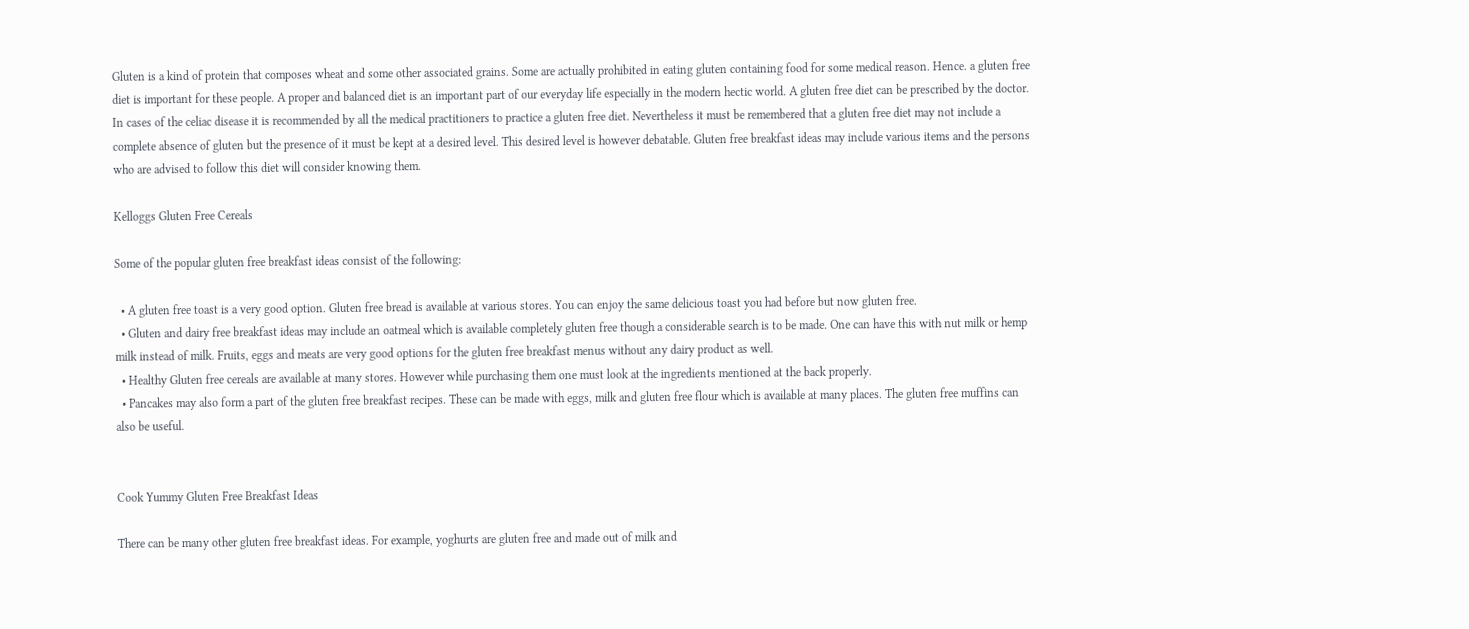Gluten is a kind of protein that composes wheat and some other associated grains. Some are actually prohibited in eating gluten containing food for some medical reason. Hence. a gluten free diet is important for these people. A proper and balanced diet is an important part of our everyday life especially in the modern hectic world. A gluten free diet can be prescribed by the doctor. In cases of the celiac disease it is recommended by all the medical practitioners to practice a gluten free diet. Nevertheless it must be remembered that a gluten free diet may not include a complete absence of gluten but the presence of it must be kept at a desired level. This desired level is however debatable. Gluten free breakfast ideas may include various items and the persons who are advised to follow this diet will consider knowing them.

Kelloggs Gluten Free Cereals

Some of the popular gluten free breakfast ideas consist of the following:

  • A gluten free toast is a very good option. Gluten free bread is available at various stores. You can enjoy the same delicious toast you had before but now gluten free.
  • Gluten and dairy free breakfast ideas may include an oatmeal which is available completely gluten free though a considerable search is to be made. One can have this with nut milk or hemp milk instead of milk. Fruits, eggs and meats are very good options for the gluten free breakfast menus without any dairy product as well.
  • Healthy Gluten free cereals are available at many stores. However while purchasing them one must look at the ingredients mentioned at the back properly.
  • Pancakes may also form a part of the gluten free breakfast recipes. These can be made with eggs, milk and gluten free flour which is available at many places. The gluten free muffins can also be useful.


Cook Yummy Gluten Free Breakfast Ideas

There can be many other gluten free breakfast ideas. For example, yoghurts are gluten free and made out of milk and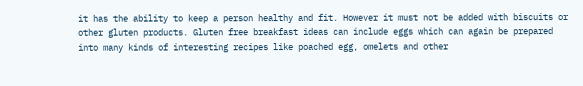it has the ability to keep a person healthy and fit. However it must not be added with biscuits or other gluten products. Gluten free breakfast ideas can include eggs which can again be prepared into many kinds of interesting recipes like poached egg, omelets and other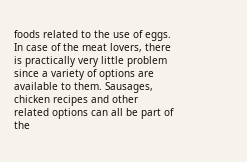foods related to the use of eggs. In case of the meat lovers, there is practically very little problem since a variety of options are available to them. Sausages, chicken recipes and other related options can all be part of the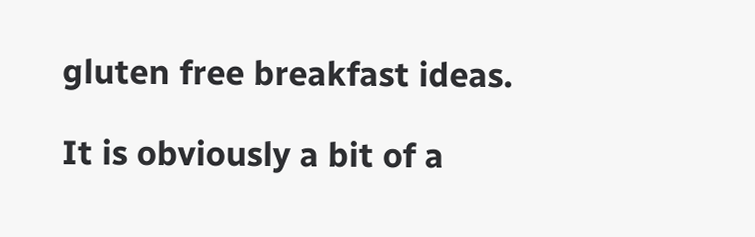gluten free breakfast ideas.

It is obviously a bit of a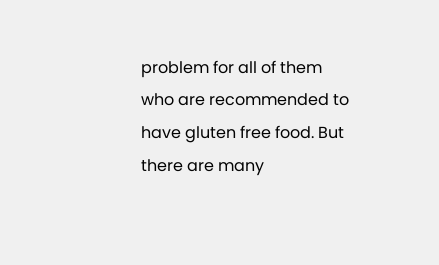problem for all of them who are recommended to have gluten free food. But there are many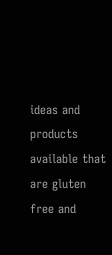ideas and products available that are gluten free and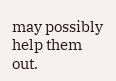may possibly help them out.